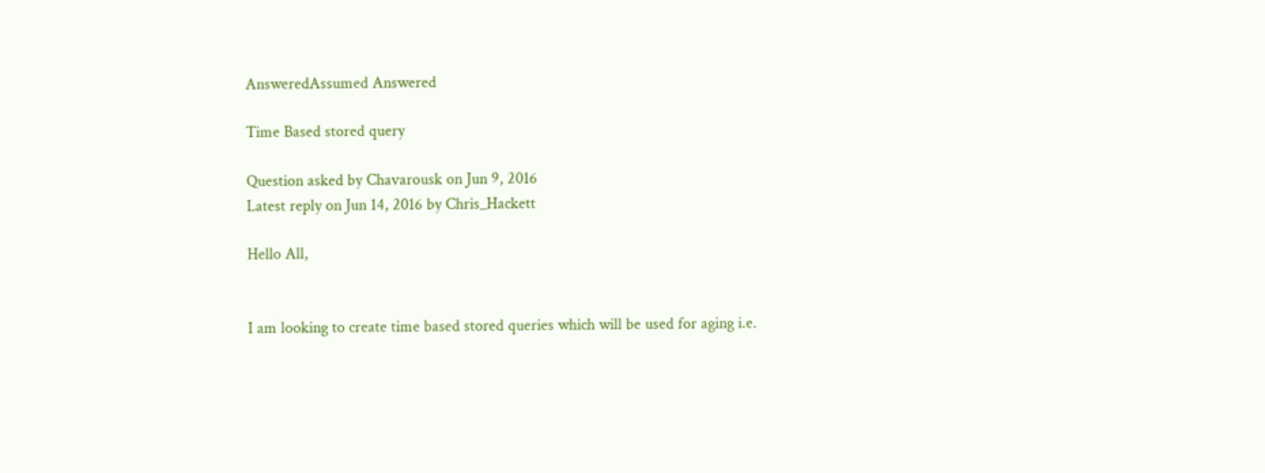AnsweredAssumed Answered

Time Based stored query

Question asked by Chavarousk on Jun 9, 2016
Latest reply on Jun 14, 2016 by Chris_Hackett

Hello All,


I am looking to create time based stored queries which will be used for aging i.e.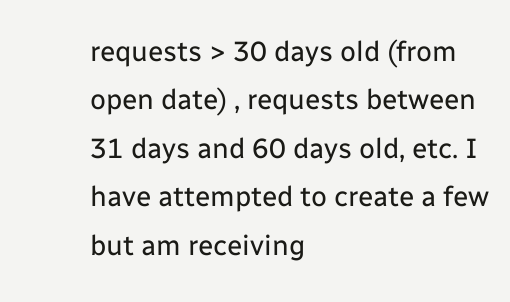requests > 30 days old (from open date) , requests between 31 days and 60 days old, etc. I have attempted to create a few but am receiving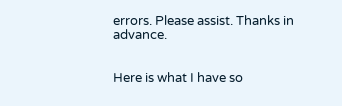errors. Please assist. Thanks in advance.


Here is what I have so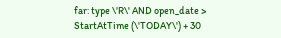far: type \'R\' AND open_date > StartAtTime (\'TODAY\') + 30